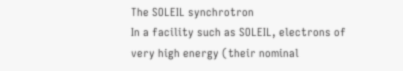The SOLEIL synchrotron
In a facility such as SOLEIL, electrons of very high energy (their nominal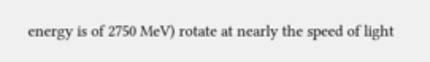energy is of 2750 MeV) rotate at nearly the speed of light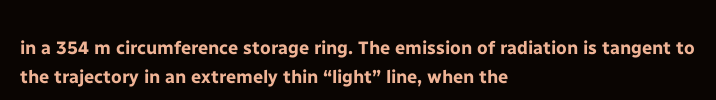in a 354 m circumference storage ring. The emission of radiation is tangent to the trajectory in an extremely thin “light” line, when the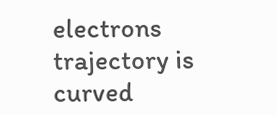electrons trajectory is curved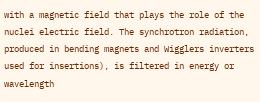with a magnetic field that plays the role of the nuclei electric field. The synchrotron radiation, produced in bending magnets and Wigglers inverters used for insertions), is filtered in energy or wavelength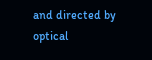and directed by optical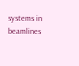systems in beamlines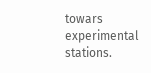towars experimental stations.